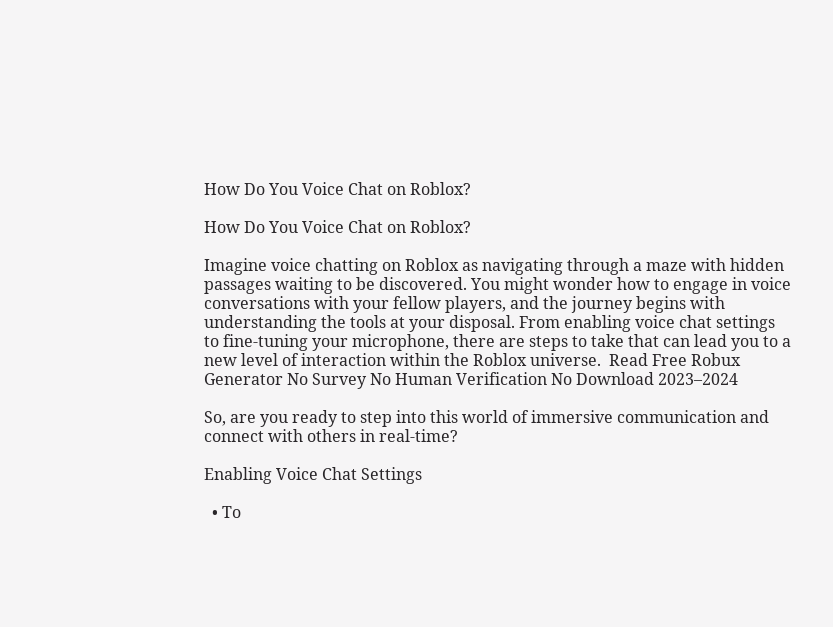How Do You Voice Chat on Roblox?

How Do You Voice Chat on Roblox?

Imagine voice chatting on Roblox as navigating through a maze with hidden passages waiting to be discovered. You might wonder how to engage in voice conversations with your fellow players, and the journey begins with understanding the tools at your disposal. From enabling voice chat settings to fine-tuning your microphone, there are steps to take that can lead you to a new level of interaction within the Roblox universe.  Read Free Robux Generator No Survey No Human Verification No Download 2023–2024

So, are you ready to step into this world of immersive communication and connect with others in real-time?

Enabling Voice Chat Settings

  • To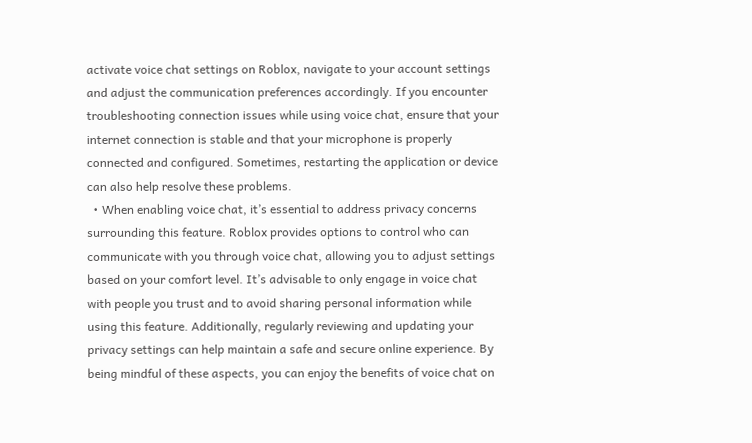activate voice chat settings on Roblox, navigate to your account settings and adjust the communication preferences accordingly. If you encounter troubleshooting connection issues while using voice chat, ensure that your internet connection is stable and that your microphone is properly connected and configured. Sometimes, restarting the application or device can also help resolve these problems.
  • When enabling voice chat, it’s essential to address privacy concerns surrounding this feature. Roblox provides options to control who can communicate with you through voice chat, allowing you to adjust settings based on your comfort level. It’s advisable to only engage in voice chat with people you trust and to avoid sharing personal information while using this feature. Additionally, regularly reviewing and updating your privacy settings can help maintain a safe and secure online experience. By being mindful of these aspects, you can enjoy the benefits of voice chat on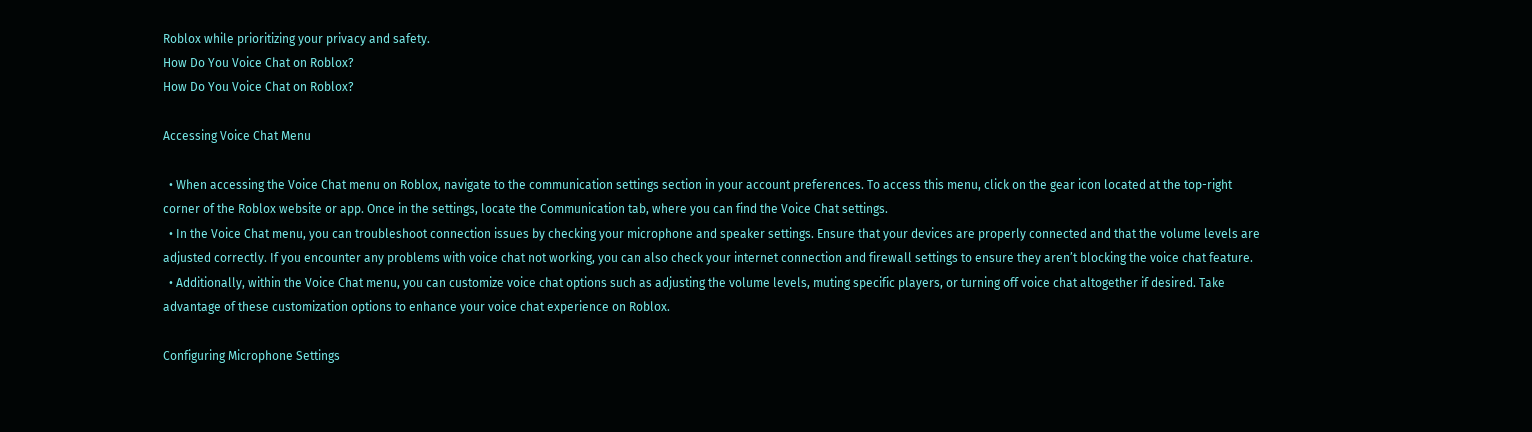Roblox while prioritizing your privacy and safety.
How Do You Voice Chat on Roblox?
How Do You Voice Chat on Roblox?

Accessing Voice Chat Menu

  • When accessing the Voice Chat menu on Roblox, navigate to the communication settings section in your account preferences. To access this menu, click on the gear icon located at the top-right corner of the Roblox website or app. Once in the settings, locate the Communication tab, where you can find the Voice Chat settings.
  • In the Voice Chat menu, you can troubleshoot connection issues by checking your microphone and speaker settings. Ensure that your devices are properly connected and that the volume levels are adjusted correctly. If you encounter any problems with voice chat not working, you can also check your internet connection and firewall settings to ensure they aren’t blocking the voice chat feature.
  • Additionally, within the Voice Chat menu, you can customize voice chat options such as adjusting the volume levels, muting specific players, or turning off voice chat altogether if desired. Take advantage of these customization options to enhance your voice chat experience on Roblox.

Configuring Microphone Settings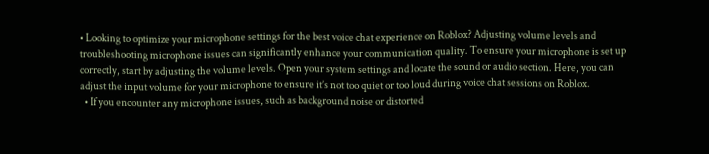• Looking to optimize your microphone settings for the best voice chat experience on Roblox? Adjusting volume levels and troubleshooting microphone issues can significantly enhance your communication quality. To ensure your microphone is set up correctly, start by adjusting the volume levels. Open your system settings and locate the sound or audio section. Here, you can adjust the input volume for your microphone to ensure it’s not too quiet or too loud during voice chat sessions on Roblox.
  • If you encounter any microphone issues, such as background noise or distorted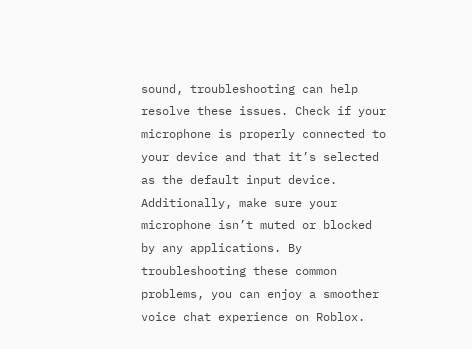sound, troubleshooting can help resolve these issues. Check if your microphone is properly connected to your device and that it’s selected as the default input device. Additionally, make sure your microphone isn’t muted or blocked by any applications. By troubleshooting these common problems, you can enjoy a smoother voice chat experience on Roblox.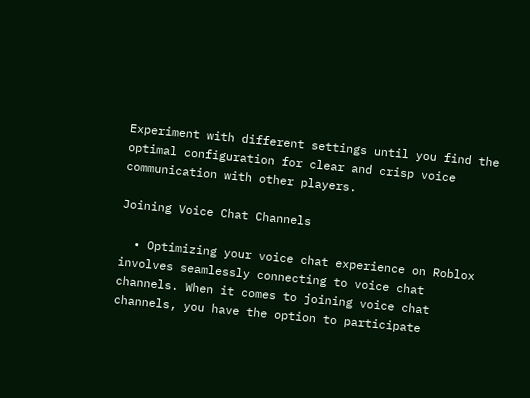Experiment with different settings until you find the optimal configuration for clear and crisp voice communication with other players.

Joining Voice Chat Channels

  • Optimizing your voice chat experience on Roblox involves seamlessly connecting to voice chat channels. When it comes to joining voice chat channels, you have the option to participate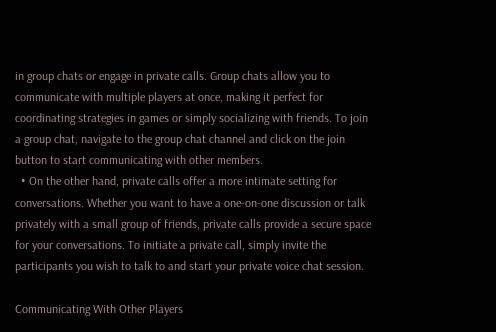in group chats or engage in private calls. Group chats allow you to communicate with multiple players at once, making it perfect for coordinating strategies in games or simply socializing with friends. To join a group chat, navigate to the group chat channel and click on the join button to start communicating with other members.
  • On the other hand, private calls offer a more intimate setting for conversations. Whether you want to have a one-on-one discussion or talk privately with a small group of friends, private calls provide a secure space for your conversations. To initiate a private call, simply invite the participants you wish to talk to and start your private voice chat session.

Communicating With Other Players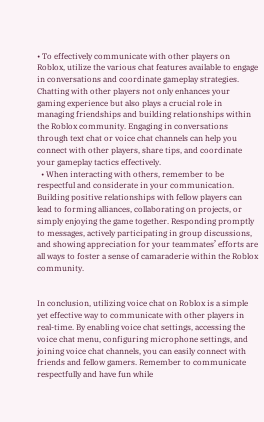• To effectively communicate with other players on Roblox, utilize the various chat features available to engage in conversations and coordinate gameplay strategies. Chatting with other players not only enhances your gaming experience but also plays a crucial role in managing friendships and building relationships within the Roblox community. Engaging in conversations through text chat or voice chat channels can help you connect with other players, share tips, and coordinate your gameplay tactics effectively.
  • When interacting with others, remember to be respectful and considerate in your communication. Building positive relationships with fellow players can lead to forming alliances, collaborating on projects, or simply enjoying the game together. Responding promptly to messages, actively participating in group discussions, and showing appreciation for your teammates’ efforts are all ways to foster a sense of camaraderie within the Roblox community.


In conclusion, utilizing voice chat on Roblox is a simple yet effective way to communicate with other players in real-time. By enabling voice chat settings, accessing the voice chat menu, configuring microphone settings, and joining voice chat channels, you can easily connect with friends and fellow gamers. Remember to communicate respectfully and have fun while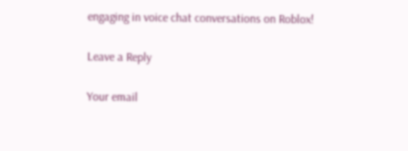engaging in voice chat conversations on Roblox!

Leave a Reply

Your email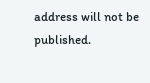address will not be published.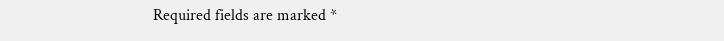Required fields are marked *